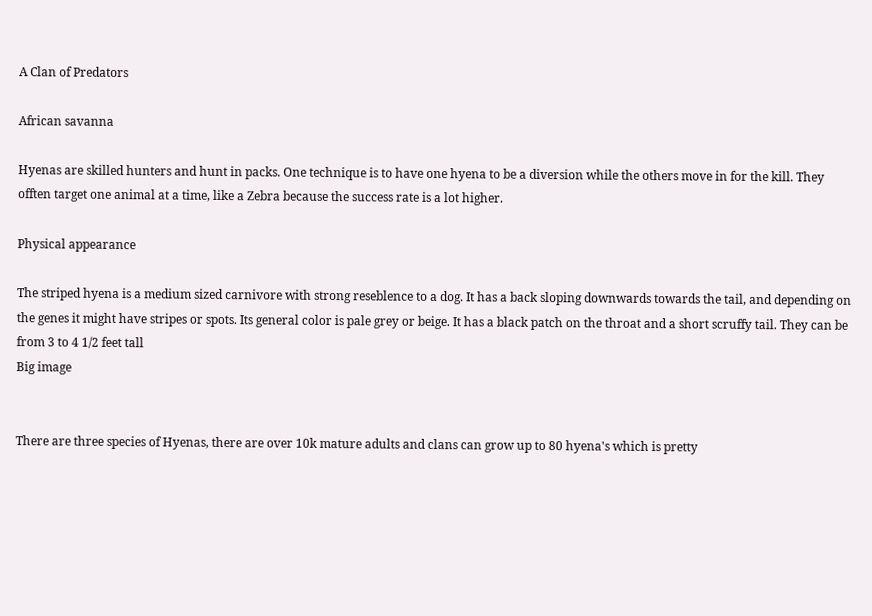A Clan of Predators

African savanna

Hyenas are skilled hunters and hunt in packs. One technique is to have one hyena to be a diversion while the others move in for the kill. They offten target one animal at a time, like a Zebra because the success rate is a lot higher.

Physical appearance

The striped hyena is a medium sized carnivore with strong reseblence to a dog. It has a back sloping downwards towards the tail, and depending on the genes it might have stripes or spots. Its general color is pale grey or beige. It has a black patch on the throat and a short scruffy tail. They can be from 3 to 4 1/2 feet tall
Big image


There are three species of Hyenas, there are over 10k mature adults and clans can grow up to 80 hyena's which is pretty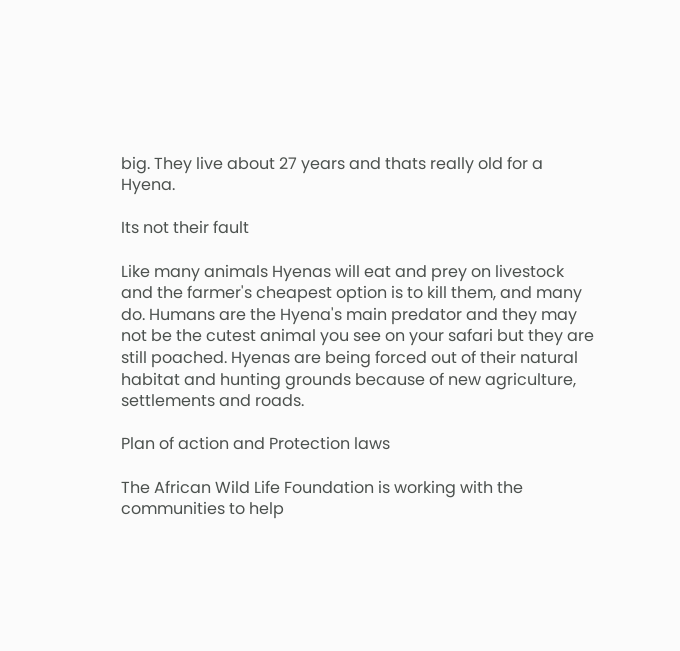big. They live about 27 years and thats really old for a Hyena.

Its not their fault

Like many animals Hyenas will eat and prey on livestock and the farmer's cheapest option is to kill them, and many do. Humans are the Hyena's main predator and they may not be the cutest animal you see on your safari but they are still poached. Hyenas are being forced out of their natural habitat and hunting grounds because of new agriculture, settlements and roads.

Plan of action and Protection laws

The African Wild Life Foundation is working with the communities to help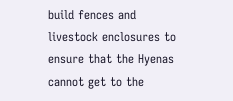build fences and livestock enclosures to ensure that the Hyenas cannot get to the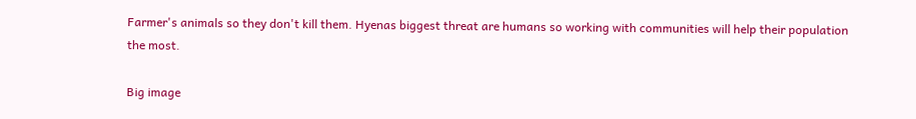Farmer's animals so they don't kill them. Hyenas biggest threat are humans so working with communities will help their population the most.

Big image